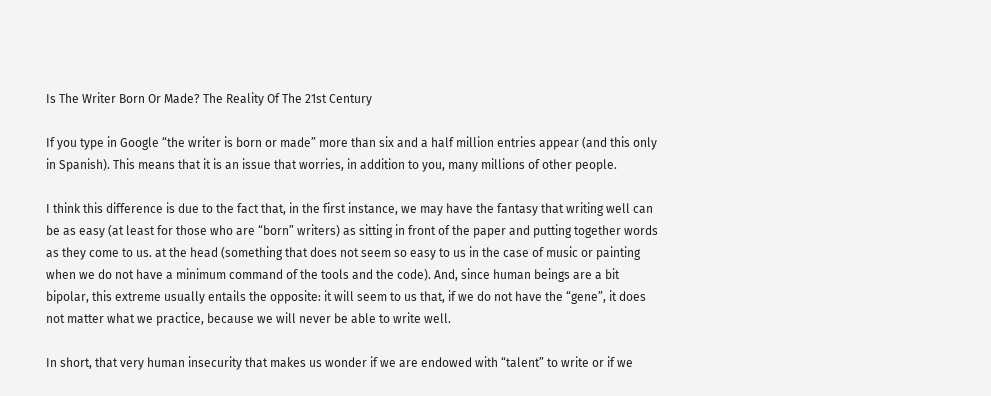Is The Writer Born Or Made? The Reality Of The 21st Century

If you type in Google “the writer is born or made” more than six and a half million entries appear (and this only in Spanish). This means that it is an issue that worries, in addition to you, many millions of other people.

I think this difference is due to the fact that, in the first instance, we may have the fantasy that writing well can be as easy (at least for those who are “born” writers) as sitting in front of the paper and putting together words as they come to us. at the head (something that does not seem so easy to us in the case of music or painting when we do not have a minimum command of the tools and the code). And, since human beings are a bit bipolar, this extreme usually entails the opposite: it will seem to us that, if we do not have the “gene”, it does not matter what we practice, because we will never be able to write well.

In short, that very human insecurity that makes us wonder if we are endowed with “talent” to write or if we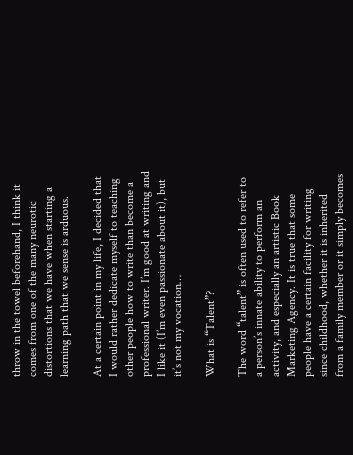throw in the towel beforehand, I think it comes from one of the many neurotic distortions that we have when starting a learning path that we sense is arduous.

At a certain point in my life, I decided that I would rather dedicate myself to teaching other people how to write than become a professional writer. I’m good at writing and I like it (I’m even passionate about it), but it’s not my vocation…

What is “Talent”?

The word “talent” is often used to refer to a person’s innate ability to perform an activity, and especially an artistic Book Marketing Agency. It is true that some people have a certain facility for writing since childhood, whether it is inherited from a family member or it simply becomes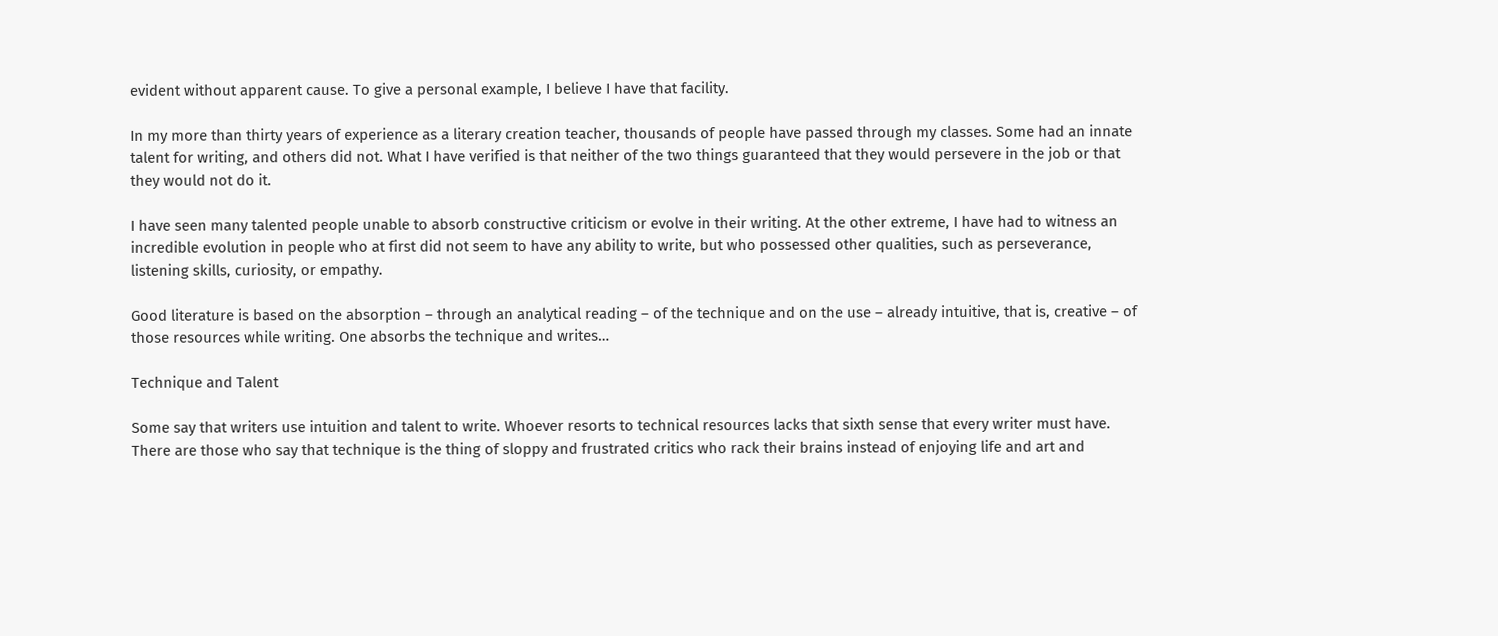evident without apparent cause. To give a personal example, I believe I have that facility.

In my more than thirty years of experience as a literary creation teacher, thousands of people have passed through my classes. Some had an innate talent for writing, and others did not. What I have verified is that neither of the two things guaranteed that they would persevere in the job or that they would not do it.

I have seen many talented people unable to absorb constructive criticism or evolve in their writing. At the other extreme, I have had to witness an incredible evolution in people who at first did not seem to have any ability to write, but who possessed other qualities, such as perseverance, listening skills, curiosity, or empathy.

Good literature is based on the absorption – through an analytical reading – of the technique and on the use – already intuitive, that is, creative – of those resources while writing. One absorbs the technique and writes…

Technique and Talent

Some say that writers use intuition and talent to write. Whoever resorts to technical resources lacks that sixth sense that every writer must have. There are those who say that technique is the thing of sloppy and frustrated critics who rack their brains instead of enjoying life and art and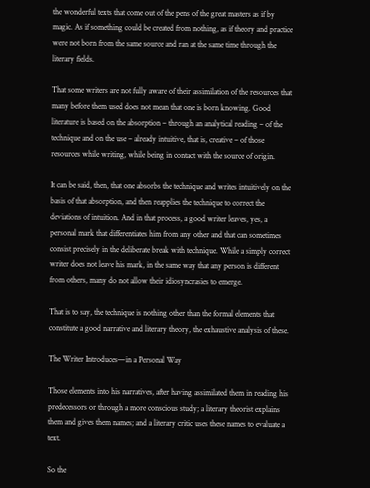the wonderful texts that come out of the pens of the great masters as if by magic. As if something could be created from nothing, as if theory and practice were not born from the same source and ran at the same time through the literary fields.

That some writers are not fully aware of their assimilation of the resources that many before them used does not mean that one is born knowing. Good literature is based on the absorption – through an analytical reading – of the technique and on the use – already intuitive, that is, creative – of those resources while writing, while being in contact with the source of origin.

It can be said, then, that one absorbs the technique and writes intuitively on the basis of that absorption, and then reapplies the technique to correct the deviations of intuition. And in that process, a good writer leaves, yes, a personal mark that differentiates him from any other and that can sometimes consist precisely in the deliberate break with technique. While a simply correct writer does not leave his mark, in the same way that any person is different from others, many do not allow their idiosyncrasies to emerge.

That is to say, the technique is nothing other than the formal elements that constitute a good narrative and literary theory, the exhaustive analysis of these.

The Writer Introduces—in a Personal Way

Those elements into his narratives, after having assimilated them in reading his predecessors or through a more conscious study; a literary theorist explains them and gives them names; and a literary critic uses these names to evaluate a text.

So the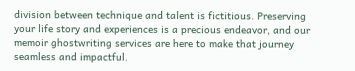division between technique and talent is fictitious. Preserving your life story and experiences is a precious endeavor, and our memoir ghostwriting services are here to make that journey seamless and impactful.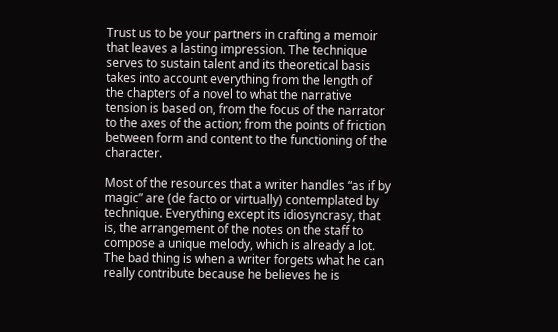Trust us to be your partners in crafting a memoir that leaves a lasting impression. The technique serves to sustain talent and its theoretical basis takes into account everything from the length of the chapters of a novel to what the narrative tension is based on, from the focus of the narrator to the axes of the action; from the points of friction between form and content to the functioning of the character.

Most of the resources that a writer handles “as if by magic” are (de facto or virtually) contemplated by technique. Everything except its idiosyncrasy, that is, the arrangement of the notes on the staff to compose a unique melody, which is already a lot. The bad thing is when a writer forgets what he can really contribute because he believes he is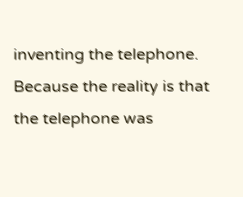inventing the telephone. Because the reality is that the telephone was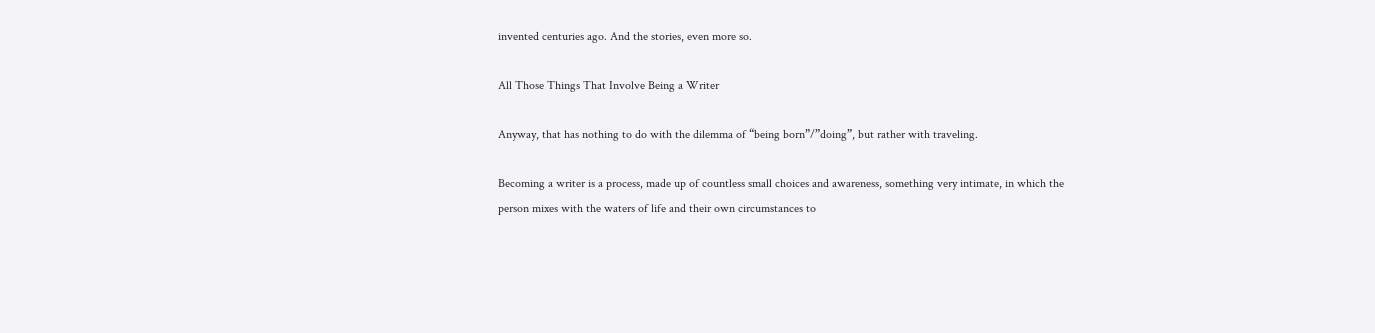invented centuries ago. And the stories, even more so.

All Those Things That Involve Being a Writer

Anyway, that has nothing to do with the dilemma of “being born”/”doing”, but rather with traveling.

Becoming a writer is a process, made up of countless small choices and awareness, something very intimate, in which the person mixes with the waters of life and their own circumstances to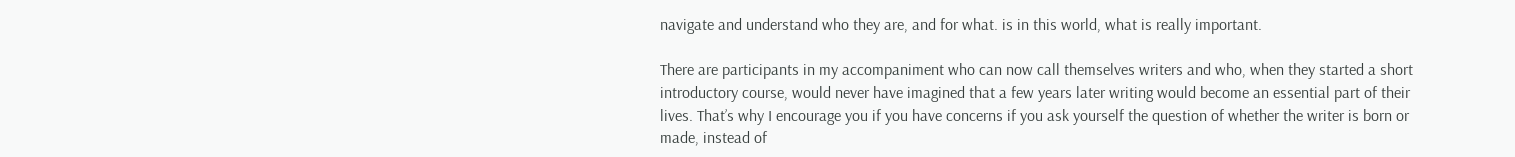navigate and understand who they are, and for what. is in this world, what is really important.

There are participants in my accompaniment who can now call themselves writers and who, when they started a short introductory course, would never have imagined that a few years later writing would become an essential part of their lives. That’s why I encourage you if you have concerns if you ask yourself the question of whether the writer is born or made, instead of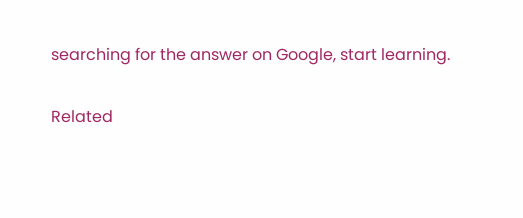searching for the answer on Google, start learning.

Related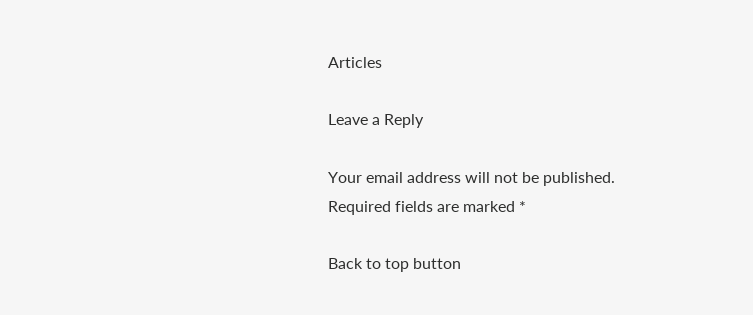Articles

Leave a Reply

Your email address will not be published. Required fields are marked *

Back to top button